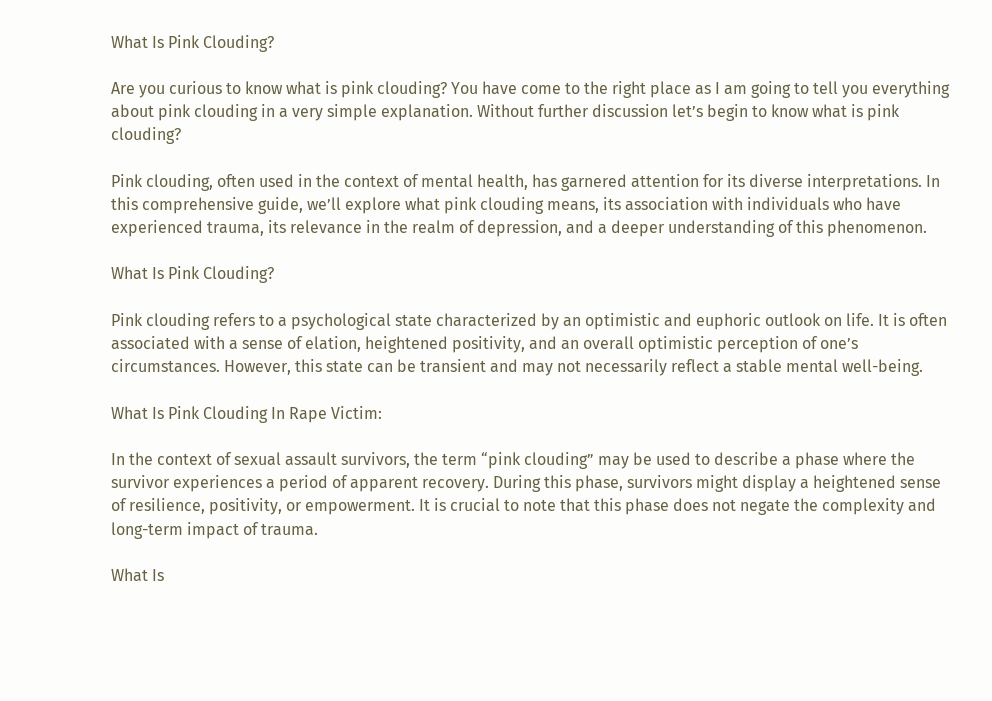What Is Pink Clouding?

Are you curious to know what is pink clouding? You have come to the right place as I am going to tell you everything about pink clouding in a very simple explanation. Without further discussion let’s begin to know what is pink clouding?

Pink clouding, often used in the context of mental health, has garnered attention for its diverse interpretations. In this comprehensive guide, we’ll explore what pink clouding means, its association with individuals who have experienced trauma, its relevance in the realm of depression, and a deeper understanding of this phenomenon.

What Is Pink Clouding?

Pink clouding refers to a psychological state characterized by an optimistic and euphoric outlook on life. It is often associated with a sense of elation, heightened positivity, and an overall optimistic perception of one’s circumstances. However, this state can be transient and may not necessarily reflect a stable mental well-being.

What Is Pink Clouding In Rape Victim:

In the context of sexual assault survivors, the term “pink clouding” may be used to describe a phase where the survivor experiences a period of apparent recovery. During this phase, survivors might display a heightened sense of resilience, positivity, or empowerment. It is crucial to note that this phase does not negate the complexity and long-term impact of trauma.

What Is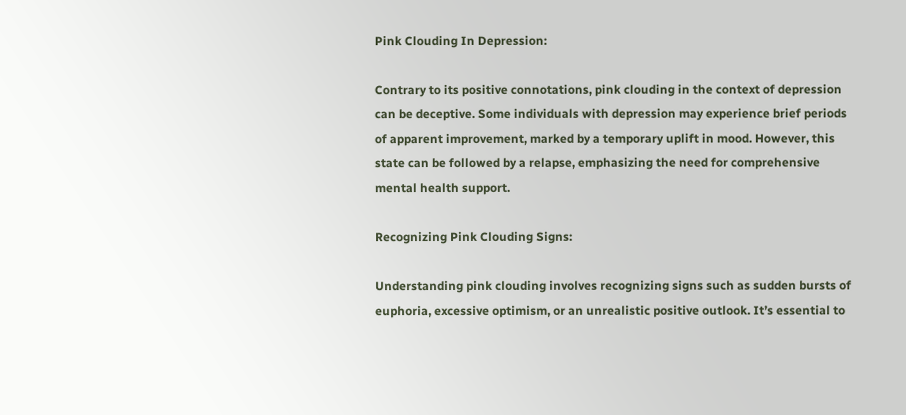Pink Clouding In Depression:

Contrary to its positive connotations, pink clouding in the context of depression can be deceptive. Some individuals with depression may experience brief periods of apparent improvement, marked by a temporary uplift in mood. However, this state can be followed by a relapse, emphasizing the need for comprehensive mental health support.

Recognizing Pink Clouding Signs:

Understanding pink clouding involves recognizing signs such as sudden bursts of euphoria, excessive optimism, or an unrealistic positive outlook. It’s essential to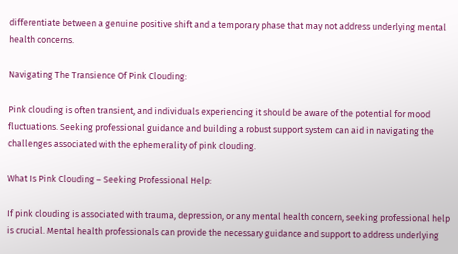differentiate between a genuine positive shift and a temporary phase that may not address underlying mental health concerns.

Navigating The Transience Of Pink Clouding:

Pink clouding is often transient, and individuals experiencing it should be aware of the potential for mood fluctuations. Seeking professional guidance and building a robust support system can aid in navigating the challenges associated with the ephemerality of pink clouding.

What Is Pink Clouding – Seeking Professional Help:

If pink clouding is associated with trauma, depression, or any mental health concern, seeking professional help is crucial. Mental health professionals can provide the necessary guidance and support to address underlying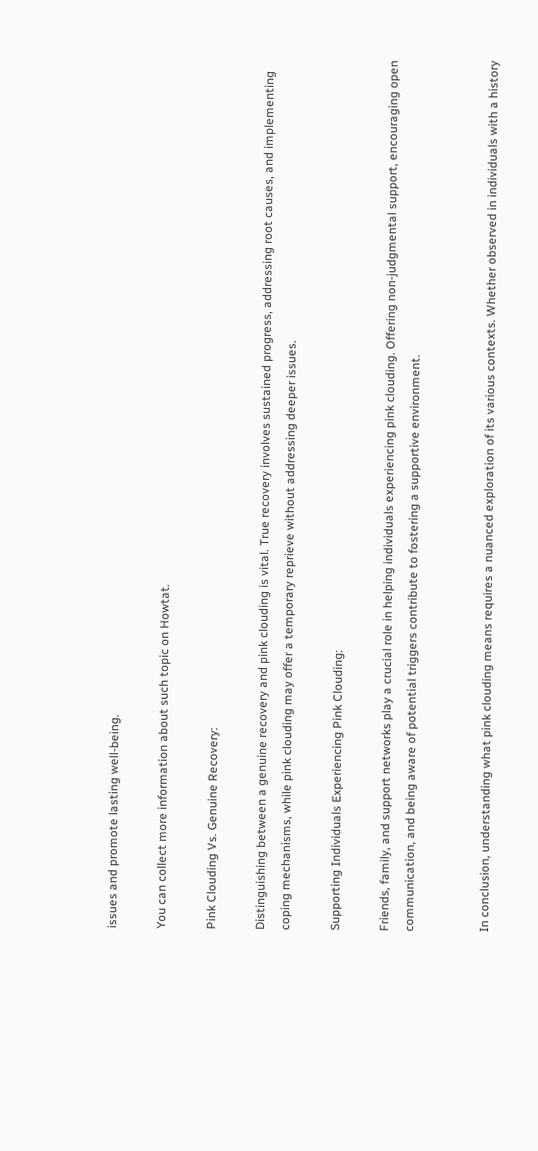issues and promote lasting well-being.

You can collect more information about such topic on Howtat.

Pink Clouding Vs. Genuine Recovery:

Distinguishing between a genuine recovery and pink clouding is vital. True recovery involves sustained progress, addressing root causes, and implementing coping mechanisms, while pink clouding may offer a temporary reprieve without addressing deeper issues.

Supporting Individuals Experiencing Pink Clouding:

Friends, family, and support networks play a crucial role in helping individuals experiencing pink clouding. Offering non-judgmental support, encouraging open communication, and being aware of potential triggers contribute to fostering a supportive environment.


In conclusion, understanding what pink clouding means requires a nuanced exploration of its various contexts. Whether observed in individuals with a history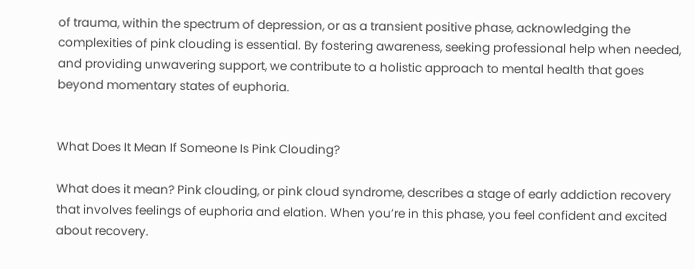of trauma, within the spectrum of depression, or as a transient positive phase, acknowledging the complexities of pink clouding is essential. By fostering awareness, seeking professional help when needed, and providing unwavering support, we contribute to a holistic approach to mental health that goes beyond momentary states of euphoria.


What Does It Mean If Someone Is Pink Clouding?

What does it mean? Pink clouding, or pink cloud syndrome, describes a stage of early addiction recovery that involves feelings of euphoria and elation. When you’re in this phase, you feel confident and excited about recovery.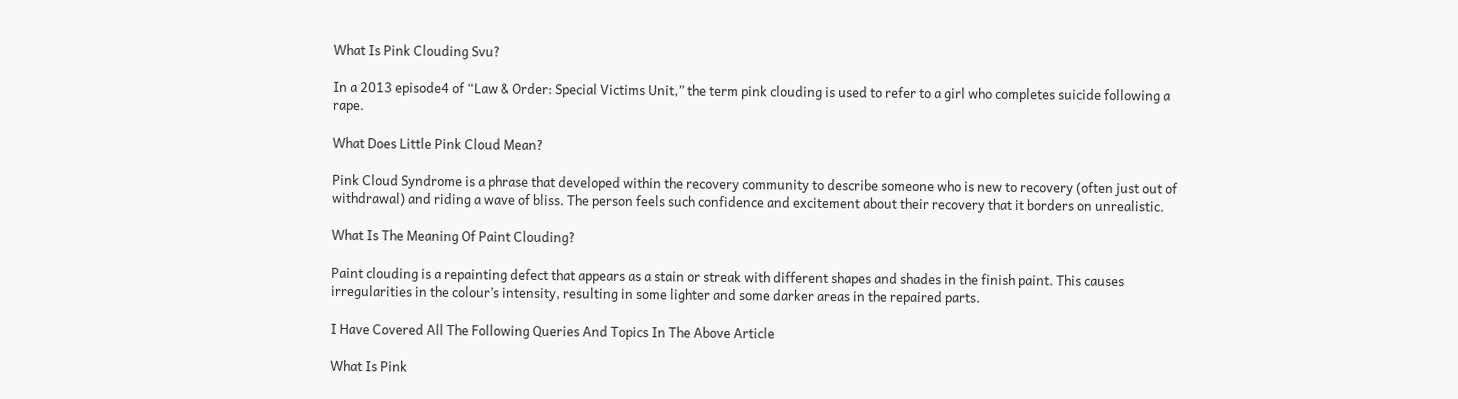What Is Pink Clouding Svu?

In a 2013 episode4 of “Law & Order: Special Victims Unit,” the term pink clouding is used to refer to a girl who completes suicide following a rape.

What Does Little Pink Cloud Mean?

Pink Cloud Syndrome is a phrase that developed within the recovery community to describe someone who is new to recovery (often just out of withdrawal) and riding a wave of bliss. The person feels such confidence and excitement about their recovery that it borders on unrealistic.

What Is The Meaning Of Paint Clouding?

Paint clouding is a repainting defect that appears as a stain or streak with different shapes and shades in the finish paint. This causes irregularities in the colour’s intensity, resulting in some lighter and some darker areas in the repaired parts.

I Have Covered All The Following Queries And Topics In The Above Article

What Is Pink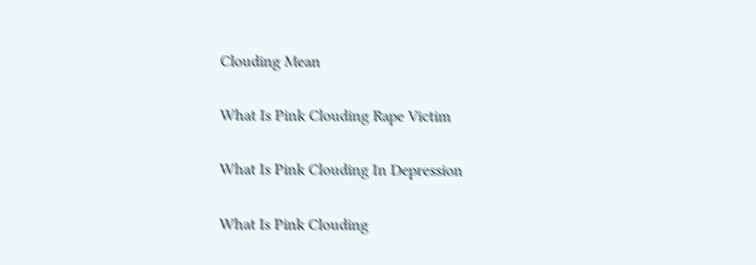Clouding Mean

What Is Pink Clouding Rape Victim

What Is Pink Clouding In Depression

What Is Pink Clouding